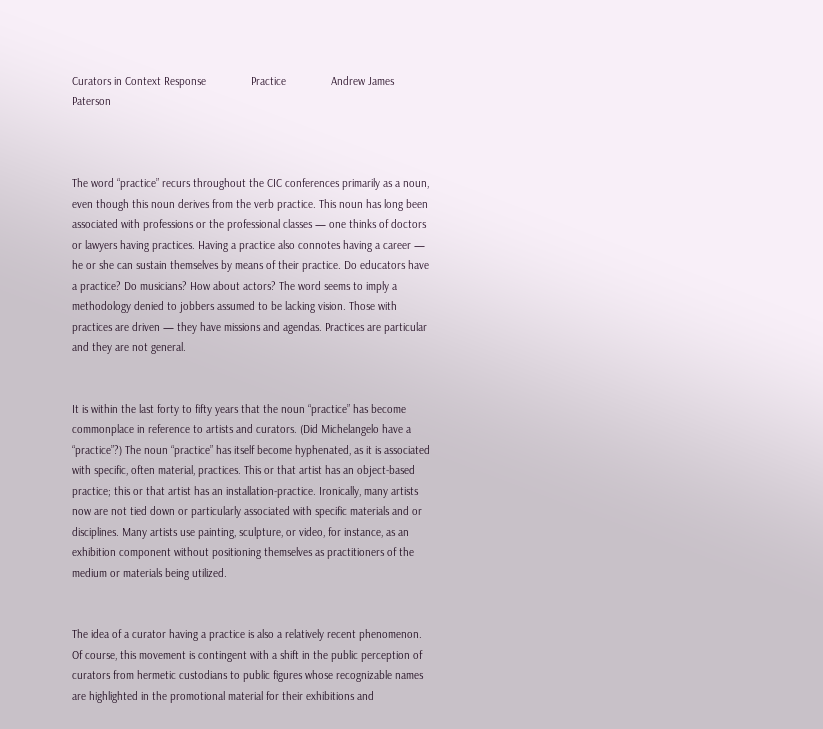Curators in Context Response               Practice               Andrew James Paterson



The word “practice” recurs throughout the CIC conferences primarily as a noun, even though this noun derives from the verb practice. This noun has long been associated with professions or the professional classes — one thinks of doctors or lawyers having practices. Having a practice also connotes having a career — he or she can sustain themselves by means of their practice. Do educators have a practice? Do musicians? How about actors? The word seems to imply a methodology denied to jobbers assumed to be lacking vision. Those with practices are driven — they have missions and agendas. Practices are particular and they are not general.


It is within the last forty to fifty years that the noun “practice” has become commonplace in reference to artists and curators. (Did Michelangelo have a “practice”?) The noun “practice” has itself become hyphenated, as it is associated with specific, often material, practices. This or that artist has an object-based practice; this or that artist has an installation-practice. Ironically, many artists now are not tied down or particularly associated with specific materials and or disciplines. Many artists use painting, sculpture, or video, for instance, as an exhibition component without positioning themselves as practitioners of the medium or materials being utilized.


The idea of a curator having a practice is also a relatively recent phenomenon. Of course, this movement is contingent with a shift in the public perception of curators from hermetic custodians to public figures whose recognizable names are highlighted in the promotional material for their exhibitions and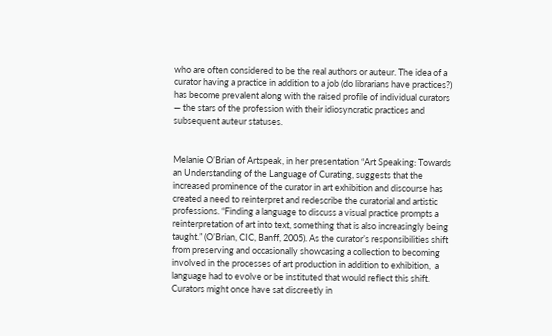who are often considered to be the real authors or auteur. The idea of a curator having a practice in addition to a job (do librarians have practices?) has become prevalent along with the raised profile of individual curators — the stars of the profession with their idiosyncratic practices and subsequent auteur statuses.


Melanie O’Brian of Artspeak, in her presentation “Art Speaking: Towards an Understanding of the Language of Curating, suggests that the increased prominence of the curator in art exhibition and discourse has created a need to reinterpret and redescribe the curatorial and artistic professions. “Finding a language to discuss a visual practice prompts a reinterpretation of art into text, something that is also increasingly being taught.” (O’Brian, CIC, Banff, 2005). As the curator’s responsibilities shift from preserving and occasionally showcasing a collection to becoming involved in the processes of art production in addition to exhibition,  a language had to evolve or be instituted that would reflect this shift. Curators might once have sat discreetly in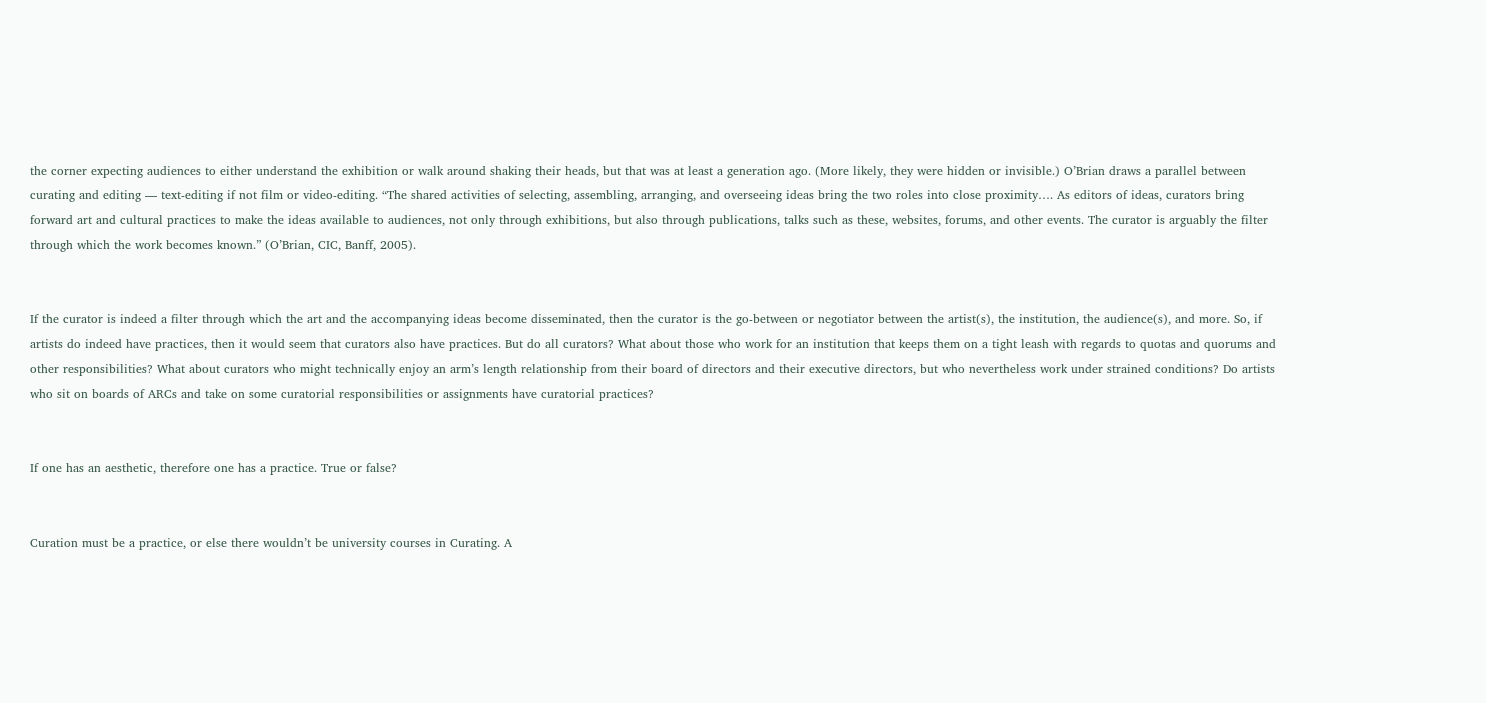the corner expecting audiences to either understand the exhibition or walk around shaking their heads, but that was at least a generation ago. (More likely, they were hidden or invisible.) O’Brian draws a parallel between curating and editing — text-editing if not film or video-editing. “The shared activities of selecting, assembling, arranging, and overseeing ideas bring the two roles into close proximity…. As editors of ideas, curators bring forward art and cultural practices to make the ideas available to audiences, not only through exhibitions, but also through publications, talks such as these, websites, forums, and other events. The curator is arguably the filter through which the work becomes known.” (O’Brian, CIC, Banff, 2005).


If the curator is indeed a filter through which the art and the accompanying ideas become disseminated, then the curator is the go-between or negotiator between the artist(s), the institution, the audience(s), and more. So, if artists do indeed have practices, then it would seem that curators also have practices. But do all curators? What about those who work for an institution that keeps them on a tight leash with regards to quotas and quorums and other responsibilities? What about curators who might technically enjoy an arm’s length relationship from their board of directors and their executive directors, but who nevertheless work under strained conditions? Do artists who sit on boards of ARCs and take on some curatorial responsibilities or assignments have curatorial practices?


If one has an aesthetic, therefore one has a practice. True or false?


Curation must be a practice, or else there wouldn’t be university courses in Curating. A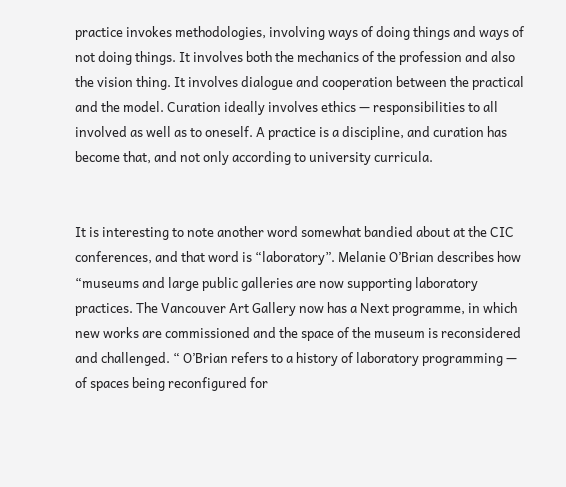practice invokes methodologies, involving ways of doing things and ways of not doing things. It involves both the mechanics of the profession and also the vision thing. It involves dialogue and cooperation between the practical and the model. Curation ideally involves ethics — responsibilities to all involved as well as to oneself. A practice is a discipline, and curation has become that, and not only according to university curricula.


It is interesting to note another word somewhat bandied about at the CIC conferences, and that word is “laboratory”. Melanie O’Brian describes how “museums and large public galleries are now supporting laboratory practices. The Vancouver Art Gallery now has a Next programme, in which new works are commissioned and the space of the museum is reconsidered and challenged. “ O’Brian refers to a history of laboratory programming — of spaces being reconfigured for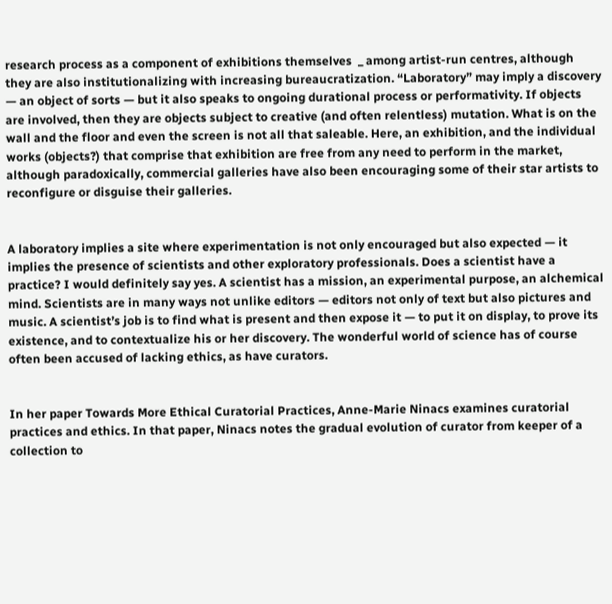research process as a component of exhibitions themselves  _ among artist-run centres, although they are also institutionalizing with increasing bureaucratization. “Laboratory” may imply a discovery — an object of sorts — but it also speaks to ongoing durational process or performativity. If objects are involved, then they are objects subject to creative (and often relentless) mutation. What is on the wall and the floor and even the screen is not all that saleable. Here, an exhibition, and the individual works (objects?) that comprise that exhibition are free from any need to perform in the market, although paradoxically, commercial galleries have also been encouraging some of their star artists to reconfigure or disguise their galleries.


A laboratory implies a site where experimentation is not only encouraged but also expected — it implies the presence of scientists and other exploratory professionals. Does a scientist have a practice? I would definitely say yes. A scientist has a mission, an experimental purpose, an alchemical mind. Scientists are in many ways not unlike editors — editors not only of text but also pictures and music. A scientist’s job is to find what is present and then expose it — to put it on display, to prove its existence, and to contextualize his or her discovery. The wonderful world of science has of course often been accused of lacking ethics, as have curators.


In her paper Towards More Ethical Curatorial Practices, Anne-Marie Ninacs examines curatorial practices and ethics. In that paper, Ninacs notes the gradual evolution of curator from keeper of a collection to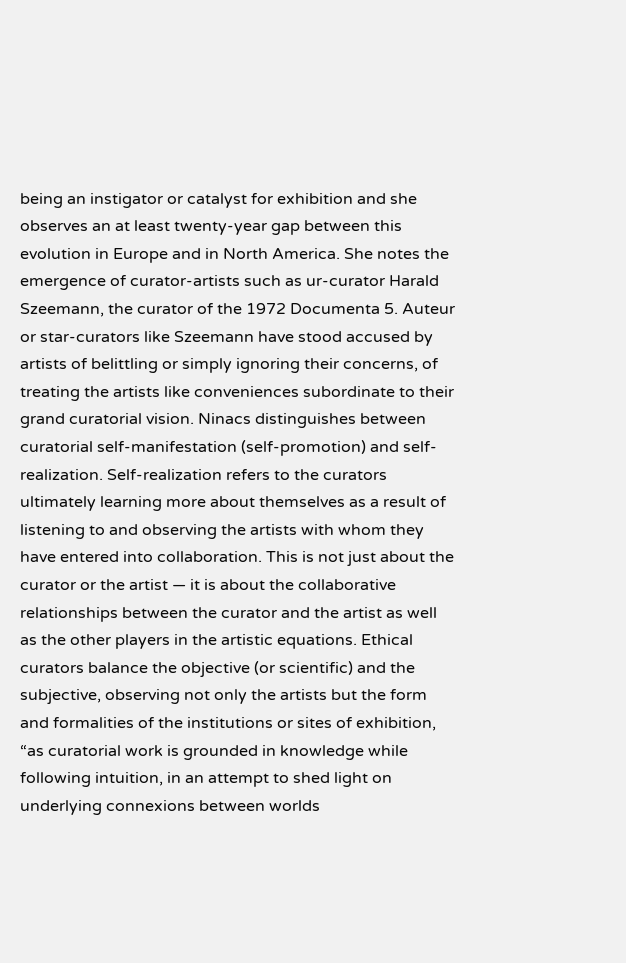being an instigator or catalyst for exhibition and she observes an at least twenty-year gap between this evolution in Europe and in North America. She notes the emergence of curator-artists such as ur-curator Harald Szeemann, the curator of the 1972 Documenta 5. Auteur or star-curators like Szeemann have stood accused by artists of belittling or simply ignoring their concerns, of treating the artists like conveniences subordinate to their grand curatorial vision. Ninacs distinguishes between curatorial self-manifestation (self-promotion) and self-realization. Self-realization refers to the curators ultimately learning more about themselves as a result of listening to and observing the artists with whom they have entered into collaboration. This is not just about the curator or the artist — it is about the collaborative relationships between the curator and the artist as well as the other players in the artistic equations. Ethical curators balance the objective (or scientific) and the subjective, observing not only the artists but the form and formalities of the institutions or sites of exhibition, “as curatorial work is grounded in knowledge while following intuition, in an attempt to shed light on underlying connexions between worlds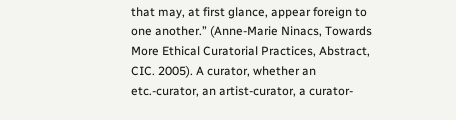that may, at first glance, appear foreign to one another.” (Anne-Marie Ninacs, Towards More Ethical Curatorial Practices, Abstract, CIC. 2005). A curator, whether an etc.-curator, an artist-curator, a curator-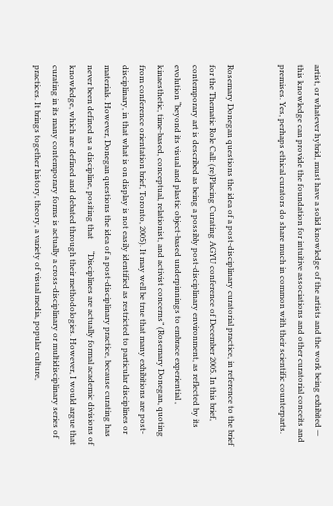artist, or whatever hybrid, must have a solid knowledge of the artists and the work being exhibited — this knowledge can provide the foundation for intuitive associations and other curatorial conceits and premises. Yes, perhaps ethical curators do share much in common with their scientific counterparts.


Rosemary Donegan questions the idea of a post-disciplinary curatorial practice, in reference to the brief for the Thematic Role Call: (re)Placing Curating AGYU conference of December 2005. In this brief, contemporary art is described as being a possibly post-disciplinary environment, as reflected by its evolution “beyond its visual and plastic object-based underpinnings to embrace experiential , kinaesthetic, time-based, conceptual, relationist, and activist concerns” (Rosemary Donegan, quoting from conference orientation brief, Toronto, 2005). It may well be true that many exhibitions are post-disciplinary, in that what is on display is not easily identified as restricted to particular disciplines or materials. However, Donegan questions the idea of a post-disciplinary practice, because curating has never been defined as a discipline, positing that      “Disciplines are actually formal academic divisions of knowledge, which are defined and debated through their methodologies. However, I would argue that curating in its many contemporary forms is actually a cross-disciplinary or multidisciplinary series of practices. It brings together history, theory, a variety of visual media, popular culture,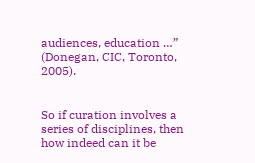audiences, education …” (Donegan, CIC, Toronto, 2005).


So if curation involves a series of disciplines, then how indeed can it be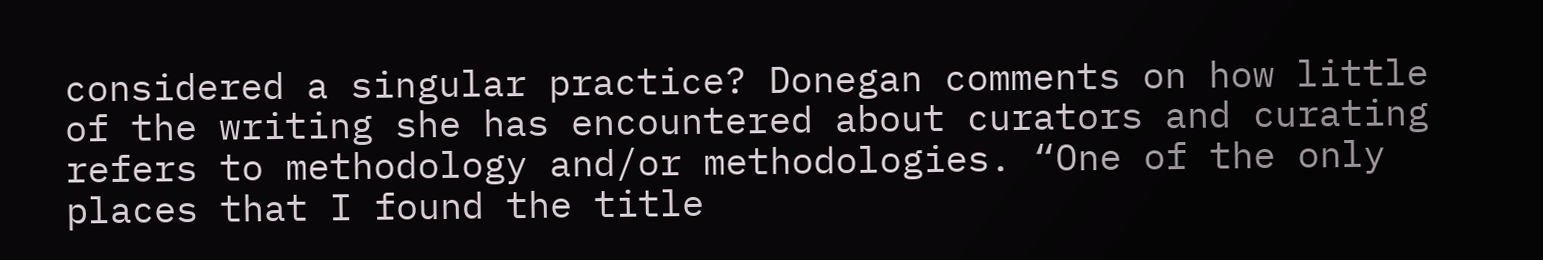considered a singular practice? Donegan comments on how little of the writing she has encountered about curators and curating refers to methodology and/or methodologies. “One of the only places that I found the title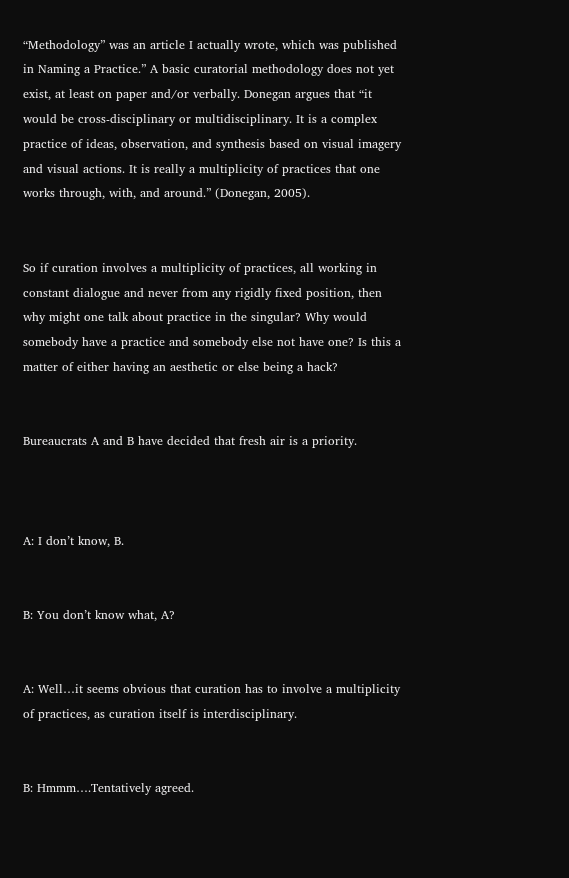“Methodology” was an article I actually wrote, which was published in Naming a Practice.” A basic curatorial methodology does not yet exist, at least on paper and/or verbally. Donegan argues that “it would be cross-disciplinary or multidisciplinary. It is a complex practice of ideas, observation, and synthesis based on visual imagery and visual actions. It is really a multiplicity of practices that one works through, with, and around.” (Donegan, 2005).


So if curation involves a multiplicity of practices, all working in constant dialogue and never from any rigidly fixed position, then why might one talk about practice in the singular? Why would somebody have a practice and somebody else not have one? Is this a matter of either having an aesthetic or else being a hack?


Bureaucrats A and B have decided that fresh air is a priority.



A: I don’t know, B.


B: You don’t know what, A?


A: Well…it seems obvious that curation has to involve a multiplicity of practices, as curation itself is interdisciplinary.


B: Hmmm….Tentatively agreed.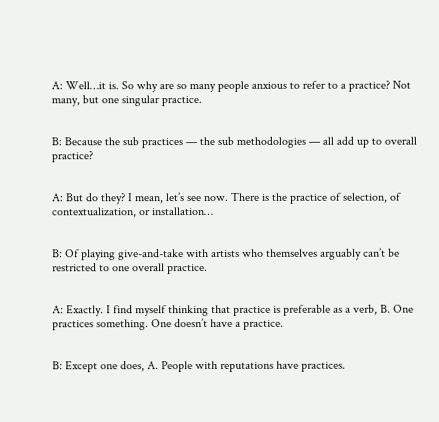A: Well…it is. So why are so many people anxious to refer to a practice? Not many, but one singular practice.


B: Because the sub practices — the sub methodologies — all add up to overall practice?


A: But do they? I mean, let’s see now. There is the practice of selection, of contextualization, or installation…


B: Of playing give-and-take with artists who themselves arguably can’t be restricted to one overall practice.


A: Exactly. I find myself thinking that practice is preferable as a verb, B. One practices something. One doesn’t have a practice.


B: Except one does, A. People with reputations have practices.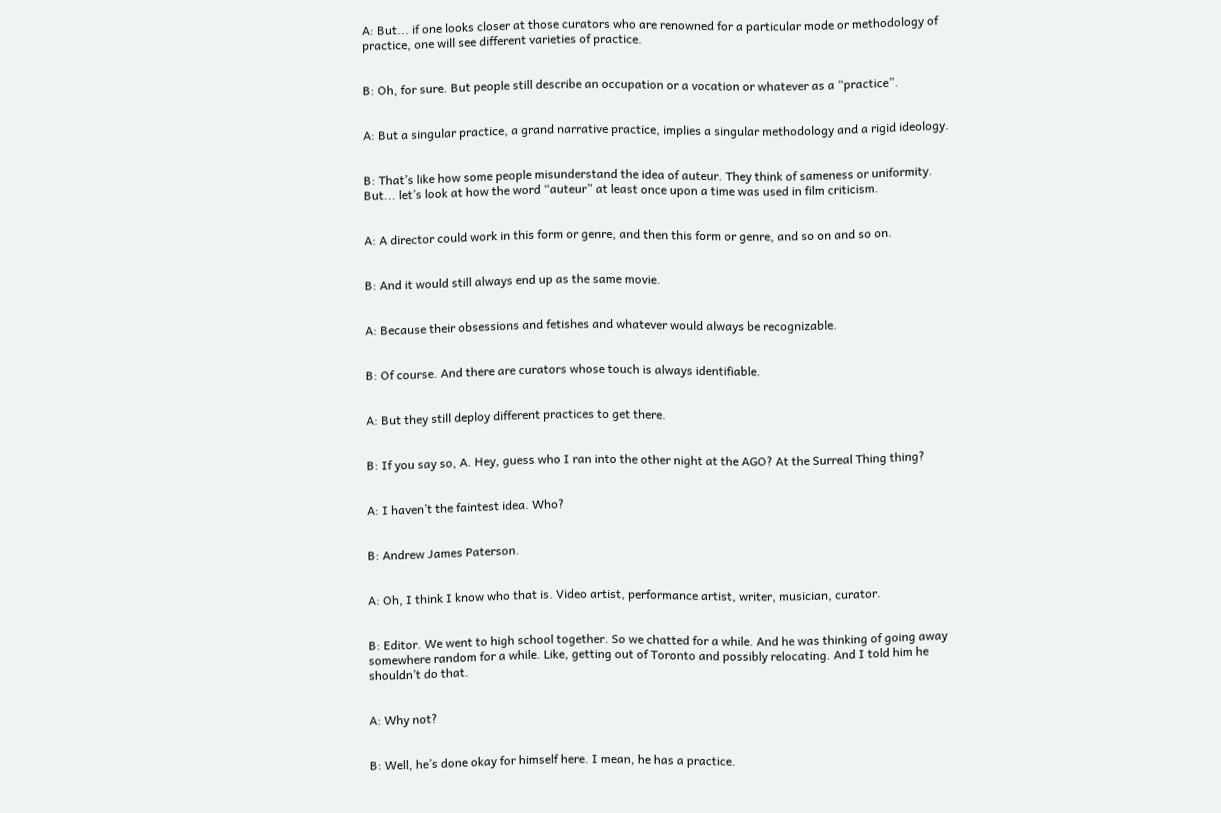A: But... if one looks closer at those curators who are renowned for a particular mode or methodology of practice, one will see different varieties of practice.


B: Oh, for sure. But people still describe an occupation or a vocation or whatever as a “practice”.


A: But a singular practice, a grand narrative practice, implies a singular methodology and a rigid ideology.


B: That’s like how some people misunderstand the idea of auteur. They think of sameness or uniformity. But... let’s look at how the word “auteur” at least once upon a time was used in film criticism.


A: A director could work in this form or genre, and then this form or genre, and so on and so on.


B: And it would still always end up as the same movie.


A: Because their obsessions and fetishes and whatever would always be recognizable.


B: Of course. And there are curators whose touch is always identifiable.


A: But they still deploy different practices to get there.


B: If you say so, A. Hey, guess who I ran into the other night at the AGO? At the Surreal Thing thing?


A: I haven’t the faintest idea. Who?


B: Andrew James Paterson.


A: Oh, I think I know who that is. Video artist, performance artist, writer, musician, curator.


B: Editor. We went to high school together. So we chatted for a while. And he was thinking of going away somewhere random for a while. Like, getting out of Toronto and possibly relocating. And I told him he shouldn’t do that.


A: Why not?


B: Well, he’s done okay for himself here. I mean, he has a practice.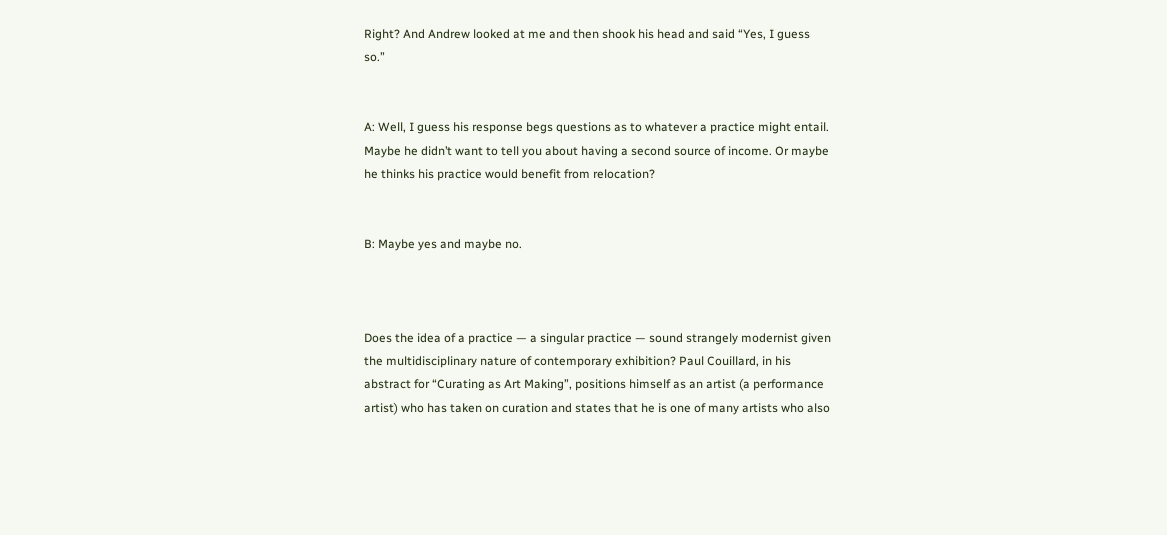Right? And Andrew looked at me and then shook his head and said “Yes, I guess so.”


A: Well, I guess his response begs questions as to whatever a practice might entail. Maybe he didn’t want to tell you about having a second source of income. Or maybe he thinks his practice would benefit from relocation?


B: Maybe yes and maybe no.



Does the idea of a practice — a singular practice — sound strangely modernist given the multidisciplinary nature of contemporary exhibition? Paul Couillard, in his abstract for “Curating as Art Making”, positions himself as an artist (a performance artist) who has taken on curation and states that he is one of many artists who also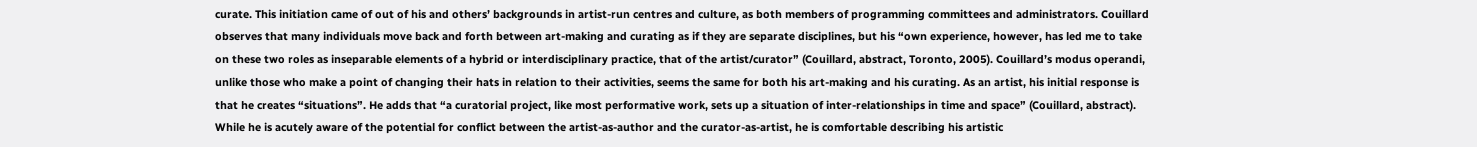curate. This initiation came of out of his and others’ backgrounds in artist-run centres and culture, as both members of programming committees and administrators. Couillard observes that many individuals move back and forth between art-making and curating as if they are separate disciplines, but his “own experience, however, has led me to take on these two roles as inseparable elements of a hybrid or interdisciplinary practice, that of the artist/curator” (Couillard, abstract, Toronto, 2005). Couillard’s modus operandi, unlike those who make a point of changing their hats in relation to their activities, seems the same for both his art-making and his curating. As an artist, his initial response is that he creates “situations”. He adds that “a curatorial project, like most performative work, sets up a situation of inter-relationships in time and space” (Couillard, abstract). While he is acutely aware of the potential for conflict between the artist-as-author and the curator-as-artist, he is comfortable describing his artistic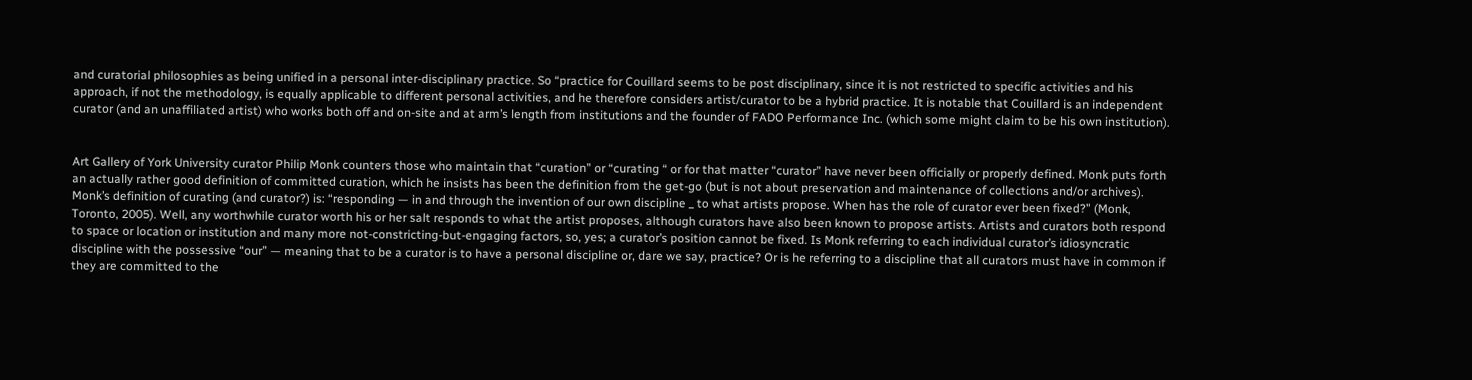and curatorial philosophies as being unified in a personal inter-disciplinary practice. So “practice for Couillard seems to be post disciplinary, since it is not restricted to specific activities and his approach, if not the methodology, is equally applicable to different personal activities, and he therefore considers artist/curator to be a hybrid practice. It is notable that Couillard is an independent curator (and an unaffiliated artist) who works both off and on-site and at arm’s length from institutions and the founder of FADO Performance Inc. (which some might claim to be his own institution).


Art Gallery of York University curator Philip Monk counters those who maintain that “curation” or “curating “ or for that matter “curator” have never been officially or properly defined. Monk puts forth an actually rather good definition of committed curation, which he insists has been the definition from the get-go (but is not about preservation and maintenance of collections and/or archives). Monk’s definition of curating (and curator?) is: “responding — in and through the invention of our own discipline _ to what artists propose. When has the role of curator ever been fixed?” (Monk, Toronto, 2005). Well, any worthwhile curator worth his or her salt responds to what the artist proposes, although curators have also been known to propose artists. Artists and curators both respond to space or location or institution and many more not-constricting-but-engaging factors, so, yes; a curator’s position cannot be fixed. Is Monk referring to each individual curator’s idiosyncratic discipline with the possessive “our” — meaning that to be a curator is to have a personal discipline or, dare we say, practice? Or is he referring to a discipline that all curators must have in common if they are committed to the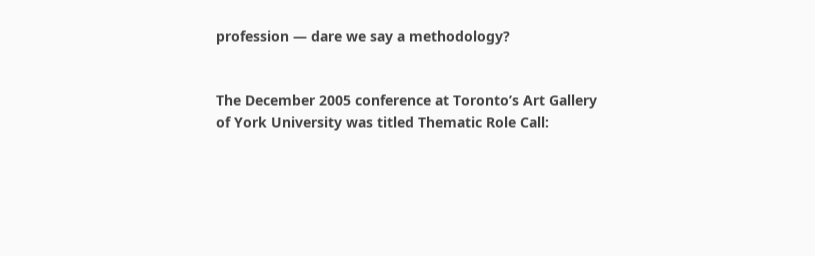profession — dare we say a methodology?


The December 2005 conference at Toronto’s Art Gallery of York University was titled Thematic Role Call: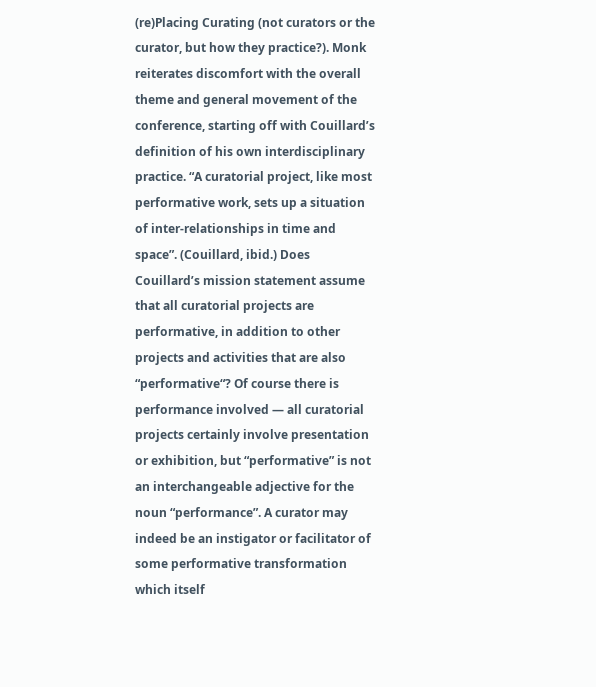(re)Placing Curating (not curators or the curator, but how they practice?). Monk reiterates discomfort with the overall theme and general movement of the conference, starting off with Couillard’s definition of his own interdisciplinary practice. “A curatorial project, like most performative work, sets up a situation of inter-relationships in time and space”. (Couillard, ibid.) Does Couillard’s mission statement assume that all curatorial projects are performative, in addition to other projects and activities that are also “performative“? Of course there is performance involved — all curatorial projects certainly involve presentation or exhibition, but “performative” is not an interchangeable adjective for the noun “performance”. A curator may indeed be an instigator or facilitator of some performative transformation which itself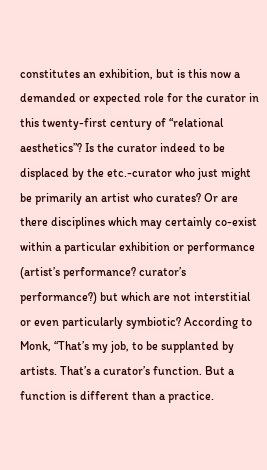constitutes an exhibition, but is this now a demanded or expected role for the curator in this twenty-first century of “relational aesthetics”? Is the curator indeed to be displaced by the etc.-curator who just might be primarily an artist who curates? Or are there disciplines which may certainly co-exist within a particular exhibition or performance (artist’s performance? curator’s performance?) but which are not interstitial or even particularly symbiotic? According to Monk, “That’s my job, to be supplanted by artists. That’s a curator’s function. But a function is different than a practice.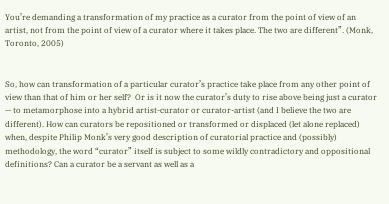You’re demanding a transformation of my practice as a curator from the point of view of an artist, not from the point of view of a curator where it takes place. The two are different”. (Monk, Toronto, 2005)


So, how can transformation of a particular curator’s practice take place from any other point of view than that of him or her self?  Or is it now the curator’s duty to rise above being just a curator — to metamorphose into a hybrid artist-curator or curator-artist (and I believe the two are different). How can curators be repositioned or transformed or displaced (let alone replaced) when, despite Philip Monk’s very good description of curatorial practice and (possibly) methodology, the word “curator” itself is subject to some wildly contradictory and oppositional definitions? Can a curator be a servant as well as a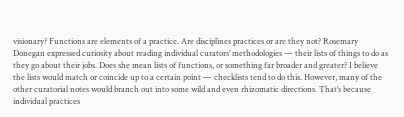visionary? Functions are elements of a practice. Are disciplines practices or are they not? Rosemary Donegan expressed curiosity about reading individual curators’ methodologies — their lists of things to do as they go about their jobs. Does she mean lists of functions, or something far broader and greater? I believe the lists would match or coincide up to a certain point — checklists tend to do this. However, many of the other curatorial notes would branch out into some wild and even rhizomatic directions. That’s because individual practices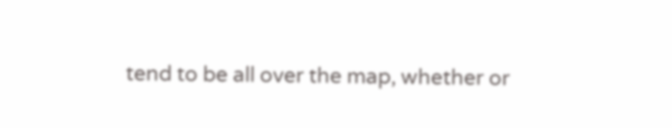tend to be all over the map, whether or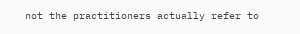not the practitioners actually refer to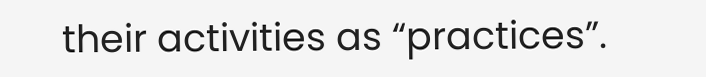their activities as “practices”.